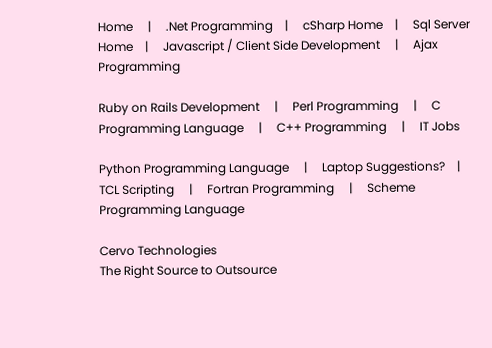Home     |     .Net Programming    |     cSharp Home    |     Sql Server Home    |     Javascript / Client Side Development     |     Ajax Programming

Ruby on Rails Development     |     Perl Programming     |     C Programming Language     |     C++ Programming     |     IT Jobs

Python Programming Language     |     Laptop Suggestions?    |     TCL Scripting     |     Fortran Programming     |     Scheme Programming Language

Cervo Technologies
The Right Source to Outsource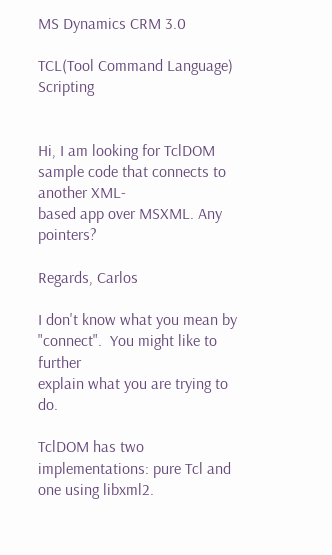MS Dynamics CRM 3.0

TCL(Tool Command Language) Scripting


Hi, I am looking for TclDOM sample code that connects to another XML-
based app over MSXML. Any pointers?

Regards, Carlos

I don't know what you mean by "connect".  You might like to further
explain what you are trying to do.

TclDOM has two implementations: pure Tcl and one using libxml2.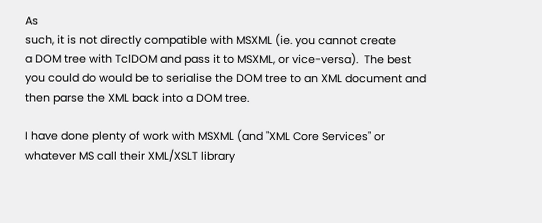As
such, it is not directly compatible with MSXML (ie. you cannot create
a DOM tree with TclDOM and pass it to MSXML, or vice-versa).  The best
you could do would be to serialise the DOM tree to an XML document and
then parse the XML back into a DOM tree.

I have done plenty of work with MSXML (and "XML Core Services" or
whatever MS call their XML/XSLT library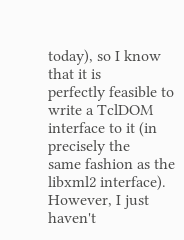today), so I know that it is
perfectly feasible to write a TclDOM interface to it (in precisely the
same fashion as the libxml2 interface).  However, I just haven't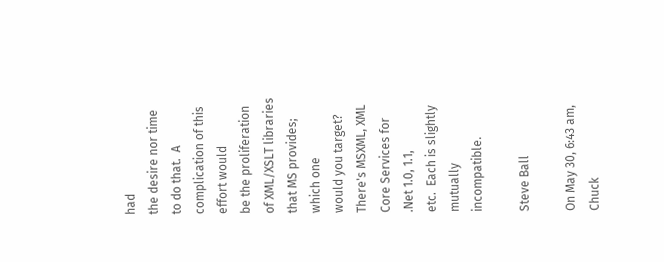had
the desire nor time to do that.  A complication of this effort would
be the proliferation of XML/XSLT libraries that MS provides; which one
would you target?  There's MSXML, XML Core Services for .Net 1.0, 1.1,
etc.  Each is slightly mutually incompatible.

Steve Ball

On May 30, 6:43 am, Chuck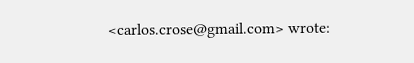<carlos.crose@gmail.com> wrote: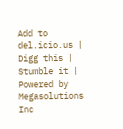Add to del.icio.us | Digg this | Stumble it | Powered by Megasolutions Inc